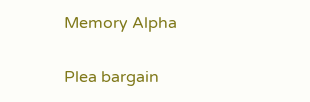Memory Alpha

Plea bargain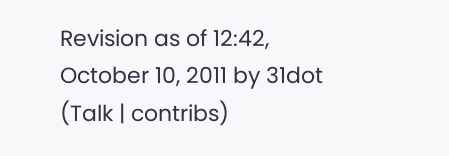Revision as of 12:42, October 10, 2011 by 31dot (Talk | contribs)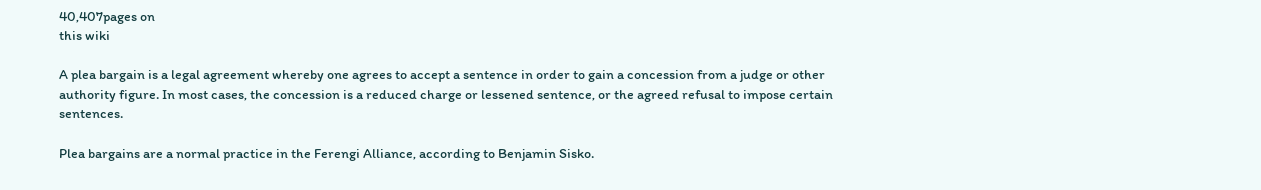40,407pages on
this wiki

A plea bargain is a legal agreement whereby one agrees to accept a sentence in order to gain a concession from a judge or other authority figure. In most cases, the concession is a reduced charge or lessened sentence, or the agreed refusal to impose certain sentences.

Plea bargains are a normal practice in the Ferengi Alliance, according to Benjamin Sisko.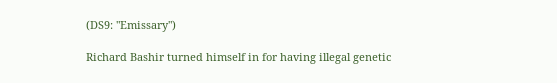(DS9: "Emissary")

Richard Bashir turned himself in for having illegal genetic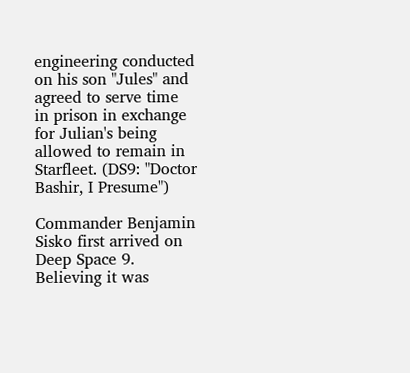engineering conducted on his son "Jules" and agreed to serve time in prison in exchange for Julian's being allowed to remain in Starfleet. (DS9: "Doctor Bashir, I Presume")

Commander Benjamin Sisko first arrived on Deep Space 9. Believing it was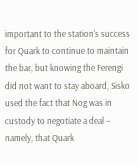important to the station's success for Quark to continue to maintain the bar, but knowing the Ferengi did not want to stay aboard, Sisko used the fact that Nog was in custody to negotiate a deal – namely, that Quark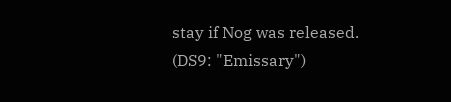stay if Nog was released. (DS9: "Emissary")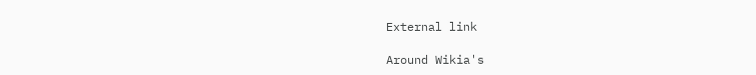External link

Around Wikia's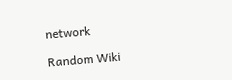network

Random Wiki